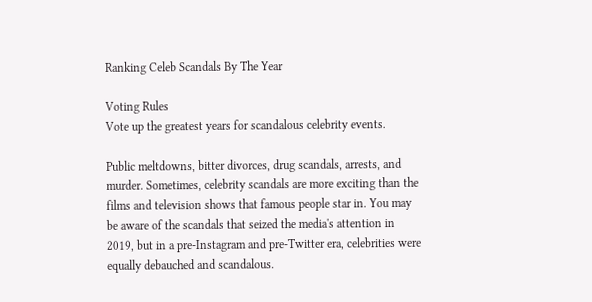Ranking Celeb Scandals By The Year

Voting Rules
Vote up the greatest years for scandalous celebrity events.

Public meltdowns, bitter divorces, drug scandals, arrests, and murder. Sometimes, celebrity scandals are more exciting than the films and television shows that famous people star in. You may be aware of the scandals that seized the media's attention in 2019, but in a pre-Instagram and pre-Twitter era, celebrities were equally debauched and scandalous.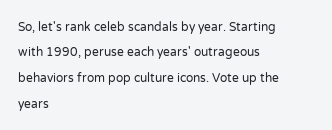So, let's rank celeb scandals by year. Starting with 1990, peruse each years' outrageous behaviors from pop culture icons. Vote up the years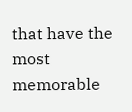that have the most memorable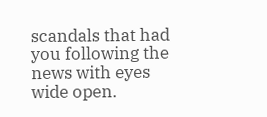scandals that had you following the news with eyes wide open.